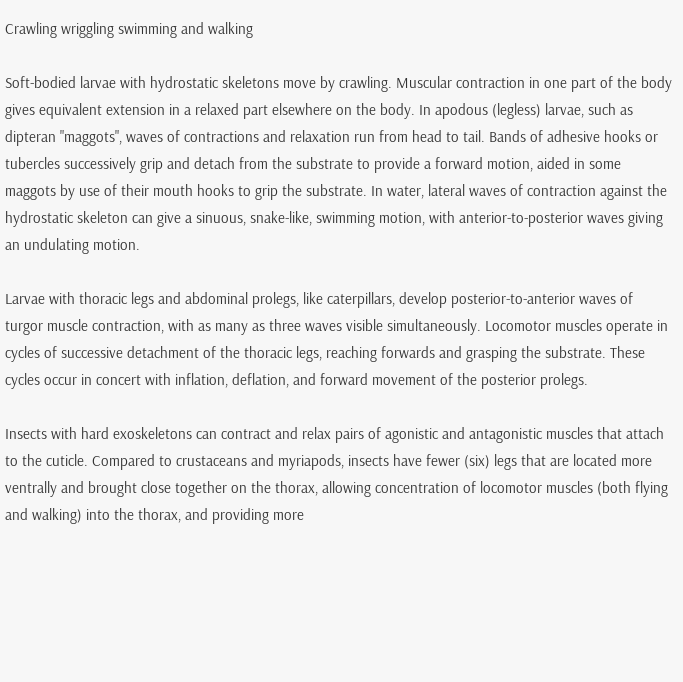Crawling wriggling swimming and walking

Soft-bodied larvae with hydrostatic skeletons move by crawling. Muscular contraction in one part of the body gives equivalent extension in a relaxed part elsewhere on the body. In apodous (legless) larvae, such as dipteran "maggots", waves of contractions and relaxation run from head to tail. Bands of adhesive hooks or tubercles successively grip and detach from the substrate to provide a forward motion, aided in some maggots by use of their mouth hooks to grip the substrate. In water, lateral waves of contraction against the hydrostatic skeleton can give a sinuous, snake-like, swimming motion, with anterior-to-posterior waves giving an undulating motion.

Larvae with thoracic legs and abdominal prolegs, like caterpillars, develop posterior-to-anterior waves of turgor muscle contraction, with as many as three waves visible simultaneously. Locomotor muscles operate in cycles of successive detachment of the thoracic legs, reaching forwards and grasping the substrate. These cycles occur in concert with inflation, deflation, and forward movement of the posterior prolegs.

Insects with hard exoskeletons can contract and relax pairs of agonistic and antagonistic muscles that attach to the cuticle. Compared to crustaceans and myriapods, insects have fewer (six) legs that are located more ventrally and brought close together on the thorax, allowing concentration of locomotor muscles (both flying and walking) into the thorax, and providing more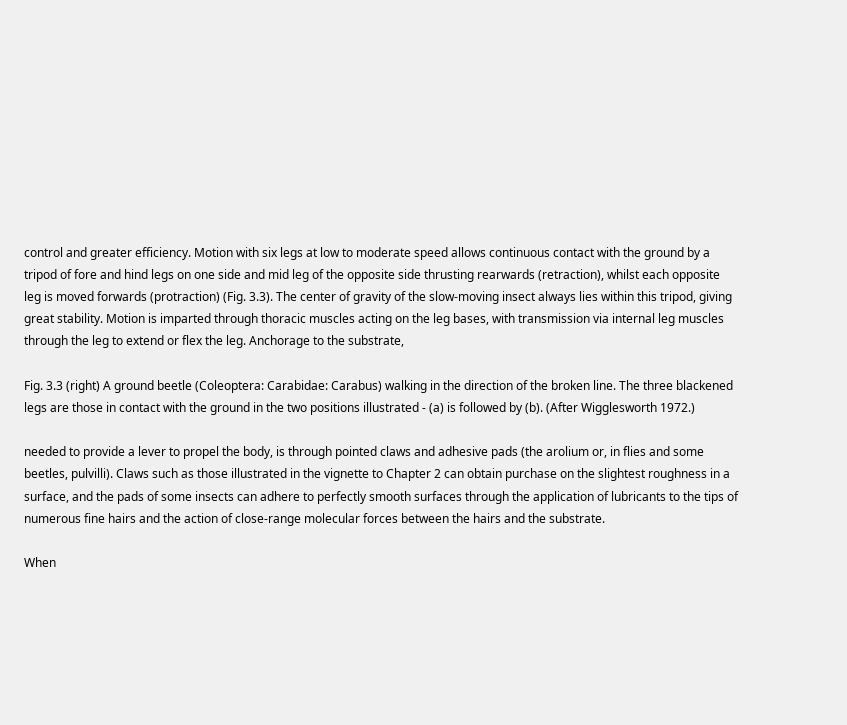control and greater efficiency. Motion with six legs at low to moderate speed allows continuous contact with the ground by a tripod of fore and hind legs on one side and mid leg of the opposite side thrusting rearwards (retraction), whilst each opposite leg is moved forwards (protraction) (Fig. 3.3). The center of gravity of the slow-moving insect always lies within this tripod, giving great stability. Motion is imparted through thoracic muscles acting on the leg bases, with transmission via internal leg muscles through the leg to extend or flex the leg. Anchorage to the substrate,

Fig. 3.3 (right) A ground beetle (Coleoptera: Carabidae: Carabus) walking in the direction of the broken line. The three blackened legs are those in contact with the ground in the two positions illustrated - (a) is followed by (b). (After Wigglesworth 1972.)

needed to provide a lever to propel the body, is through pointed claws and adhesive pads (the arolium or, in flies and some beetles, pulvilli). Claws such as those illustrated in the vignette to Chapter 2 can obtain purchase on the slightest roughness in a surface, and the pads of some insects can adhere to perfectly smooth surfaces through the application of lubricants to the tips of numerous fine hairs and the action of close-range molecular forces between the hairs and the substrate.

When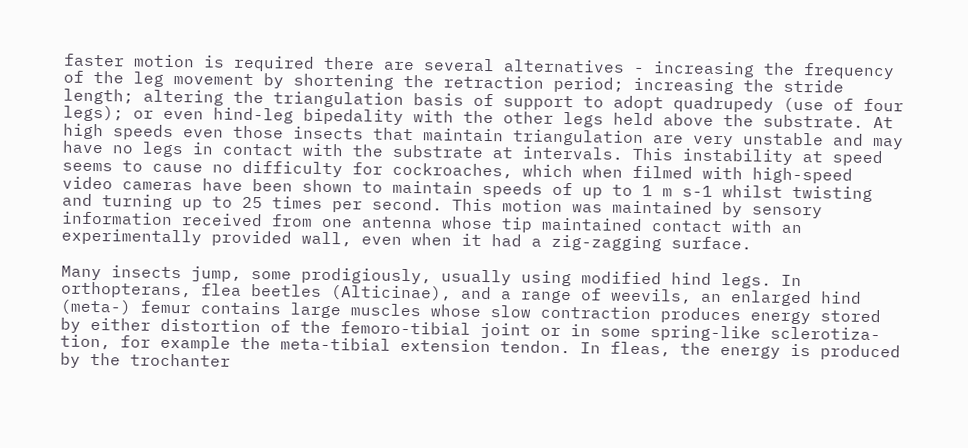faster motion is required there are several alternatives - increasing the frequency of the leg movement by shortening the retraction period; increasing the stride length; altering the triangulation basis of support to adopt quadrupedy (use of four legs); or even hind-leg bipedality with the other legs held above the substrate. At high speeds even those insects that maintain triangulation are very unstable and may have no legs in contact with the substrate at intervals. This instability at speed seems to cause no difficulty for cockroaches, which when filmed with high-speed video cameras have been shown to maintain speeds of up to 1 m s-1 whilst twisting and turning up to 25 times per second. This motion was maintained by sensory information received from one antenna whose tip maintained contact with an experimentally provided wall, even when it had a zig-zagging surface.

Many insects jump, some prodigiously, usually using modified hind legs. In orthopterans, flea beetles (Alticinae), and a range of weevils, an enlarged hind (meta-) femur contains large muscles whose slow contraction produces energy stored by either distortion of the femoro-tibial joint or in some spring-like sclerotiza-tion, for example the meta-tibial extension tendon. In fleas, the energy is produced by the trochanter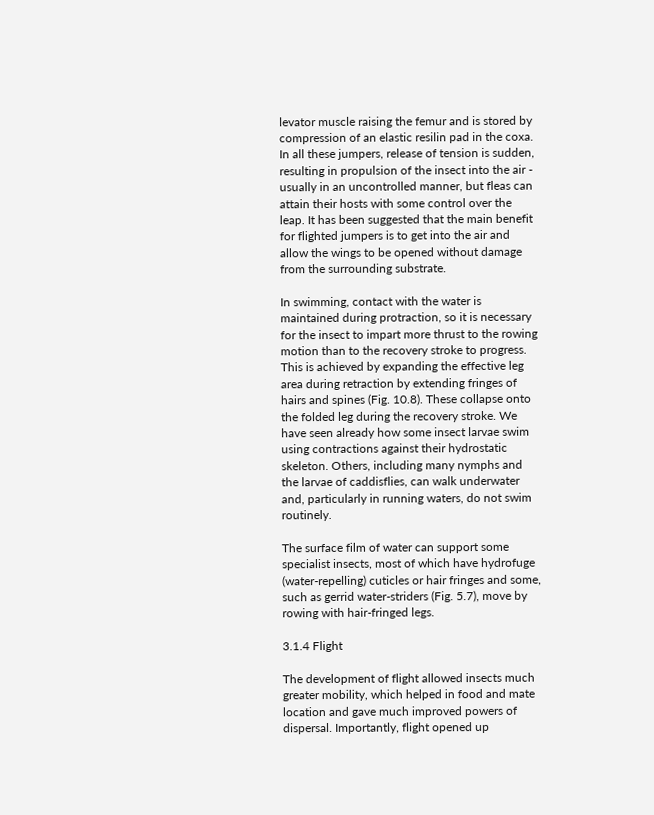levator muscle raising the femur and is stored by compression of an elastic resilin pad in the coxa. In all these jumpers, release of tension is sudden, resulting in propulsion of the insect into the air - usually in an uncontrolled manner, but fleas can attain their hosts with some control over the leap. It has been suggested that the main benefit for flighted jumpers is to get into the air and allow the wings to be opened without damage from the surrounding substrate.

In swimming, contact with the water is maintained during protraction, so it is necessary for the insect to impart more thrust to the rowing motion than to the recovery stroke to progress. This is achieved by expanding the effective leg area during retraction by extending fringes of hairs and spines (Fig. 10.8). These collapse onto the folded leg during the recovery stroke. We have seen already how some insect larvae swim using contractions against their hydrostatic skeleton. Others, including many nymphs and the larvae of caddisflies, can walk underwater and, particularly in running waters, do not swim routinely.

The surface film of water can support some specialist insects, most of which have hydrofuge (water-repelling) cuticles or hair fringes and some, such as gerrid water-striders (Fig. 5.7), move by rowing with hair-fringed legs.

3.1.4 Flight

The development of flight allowed insects much greater mobility, which helped in food and mate location and gave much improved powers of dispersal. Importantly, flight opened up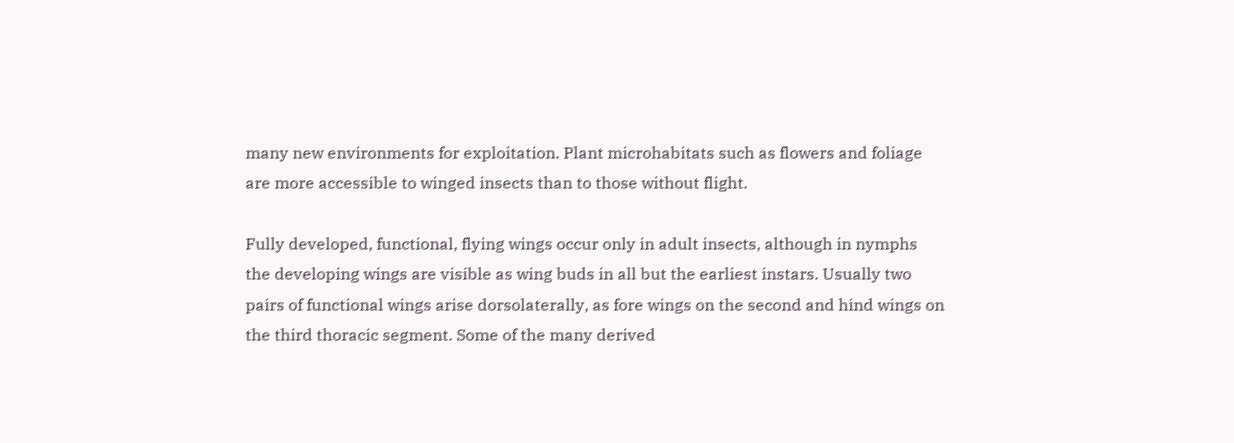many new environments for exploitation. Plant microhabitats such as flowers and foliage are more accessible to winged insects than to those without flight.

Fully developed, functional, flying wings occur only in adult insects, although in nymphs the developing wings are visible as wing buds in all but the earliest instars. Usually two pairs of functional wings arise dorsolaterally, as fore wings on the second and hind wings on the third thoracic segment. Some of the many derived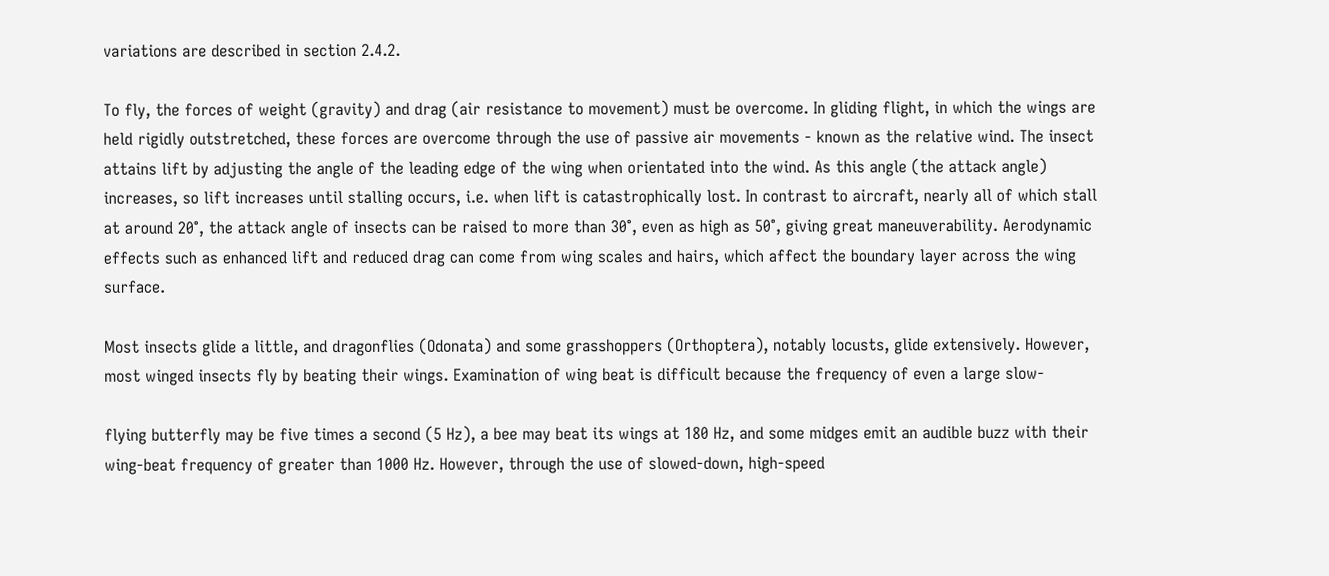variations are described in section 2.4.2.

To fly, the forces of weight (gravity) and drag (air resistance to movement) must be overcome. In gliding flight, in which the wings are held rigidly outstretched, these forces are overcome through the use of passive air movements - known as the relative wind. The insect attains lift by adjusting the angle of the leading edge of the wing when orientated into the wind. As this angle (the attack angle) increases, so lift increases until stalling occurs, i.e. when lift is catastrophically lost. In contrast to aircraft, nearly all of which stall at around 20°, the attack angle of insects can be raised to more than 30°, even as high as 50°, giving great maneuverability. Aerodynamic effects such as enhanced lift and reduced drag can come from wing scales and hairs, which affect the boundary layer across the wing surface.

Most insects glide a little, and dragonflies (Odonata) and some grasshoppers (Orthoptera), notably locusts, glide extensively. However, most winged insects fly by beating their wings. Examination of wing beat is difficult because the frequency of even a large slow-

flying butterfly may be five times a second (5 Hz), a bee may beat its wings at 180 Hz, and some midges emit an audible buzz with their wing-beat frequency of greater than 1000 Hz. However, through the use of slowed-down, high-speed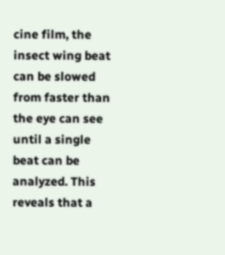cine film, the insect wing beat can be slowed from faster than the eye can see until a single beat can be analyzed. This reveals that a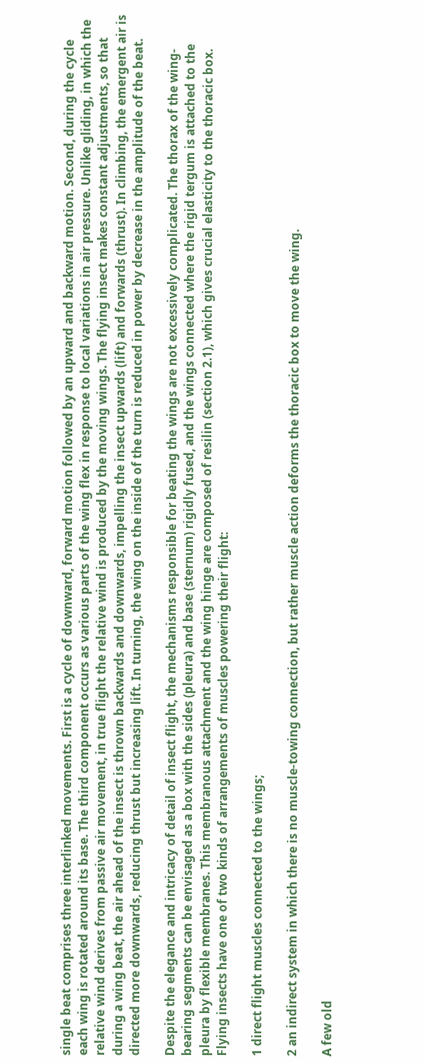single beat comprises three interlinked movements. First is a cycle of downward, forward motion followed by an upward and backward motion. Second, during the cycle each wing is rotated around its base. The third component occurs as various parts of the wing flex in response to local variations in air pressure. Unlike gliding, in which the relative wind derives from passive air movement, in true flight the relative wind is produced by the moving wings. The flying insect makes constant adjustments, so that during a wing beat, the air ahead of the insect is thrown backwards and downwards, impelling the insect upwards (lift) and forwards (thrust). In climbing, the emergent air is directed more downwards, reducing thrust but increasing lift. In turning, the wing on the inside of the turn is reduced in power by decrease in the amplitude of the beat.

Despite the elegance and intricacy of detail of insect flight, the mechanisms responsible for beating the wings are not excessively complicated. The thorax of the wing-bearing segments can be envisaged as a box with the sides (pleura) and base (sternum) rigidly fused, and the wings connected where the rigid tergum is attached to the pleura by flexible membranes. This membranous attachment and the wing hinge are composed of resilin (section 2.1), which gives crucial elasticity to the thoracic box. Flying insects have one of two kinds of arrangements of muscles powering their flight:

1 direct flight muscles connected to the wings;

2 an indirect system in which there is no muscle-towing connection, but rather muscle action deforms the thoracic box to move the wing.

A few old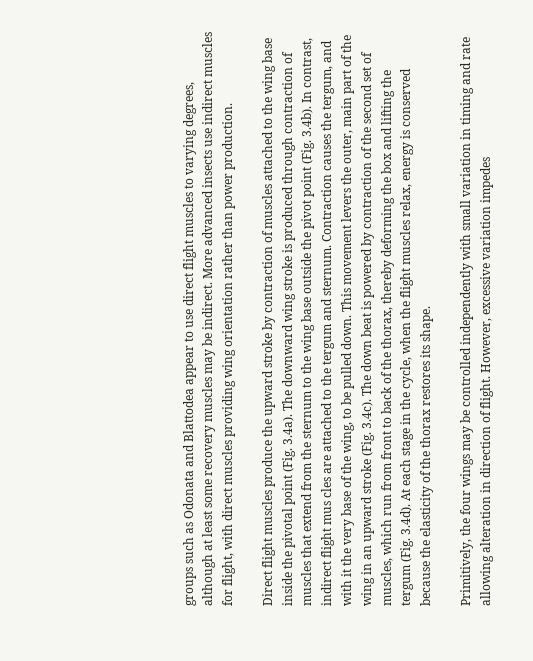groups such as Odonata and Blattodea appear to use direct flight muscles to varying degrees, although at least some recovery muscles may be indirect. More advanced insects use indirect muscles for flight, with direct muscles providing wing orientation rather than power production.

Direct flight muscles produce the upward stroke by contraction of muscles attached to the wing base inside the pivotal point (Fig. 3.4a). The downward wing stroke is produced through contraction of muscles that extend from the sternum to the wing base outside the pivot point (Fig. 3.4b). In contrast, indirect flight mus cles are attached to the tergum and sternum. Contraction causes the tergum, and with it the very base of the wing, to be pulled down. This movement levers the outer, main part of the wing in an upward stroke (Fig. 3.4c). The down beat is powered by contraction of the second set of muscles, which run from front to back of the thorax, thereby deforming the box and lifting the tergum (Fig. 3.4d). At each stage in the cycle, when the flight muscles relax, energy is conserved because the elasticity of the thorax restores its shape.

Primitively, the four wings may be controlled independently with small variation in timing and rate allowing alteration in direction of flight. However, excessive variation impedes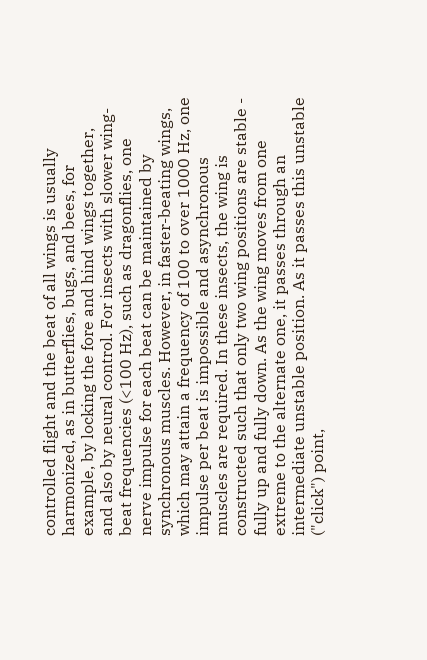controlled flight and the beat of all wings is usually harmonized, as in butterflies, bugs, and bees, for example, by locking the fore and hind wings together, and also by neural control. For insects with slower wing-beat frequencies (<100 Hz), such as dragonflies, one nerve impulse for each beat can be maintained by synchronous muscles. However, in faster-beating wings, which may attain a frequency of 100 to over 1000 Hz, one impulse per beat is impossible and asynchronous muscles are required. In these insects, the wing is constructed such that only two wing positions are stable - fully up and fully down. As the wing moves from one extreme to the alternate one, it passes through an intermediate unstable position. As it passes this unstable ("click") point,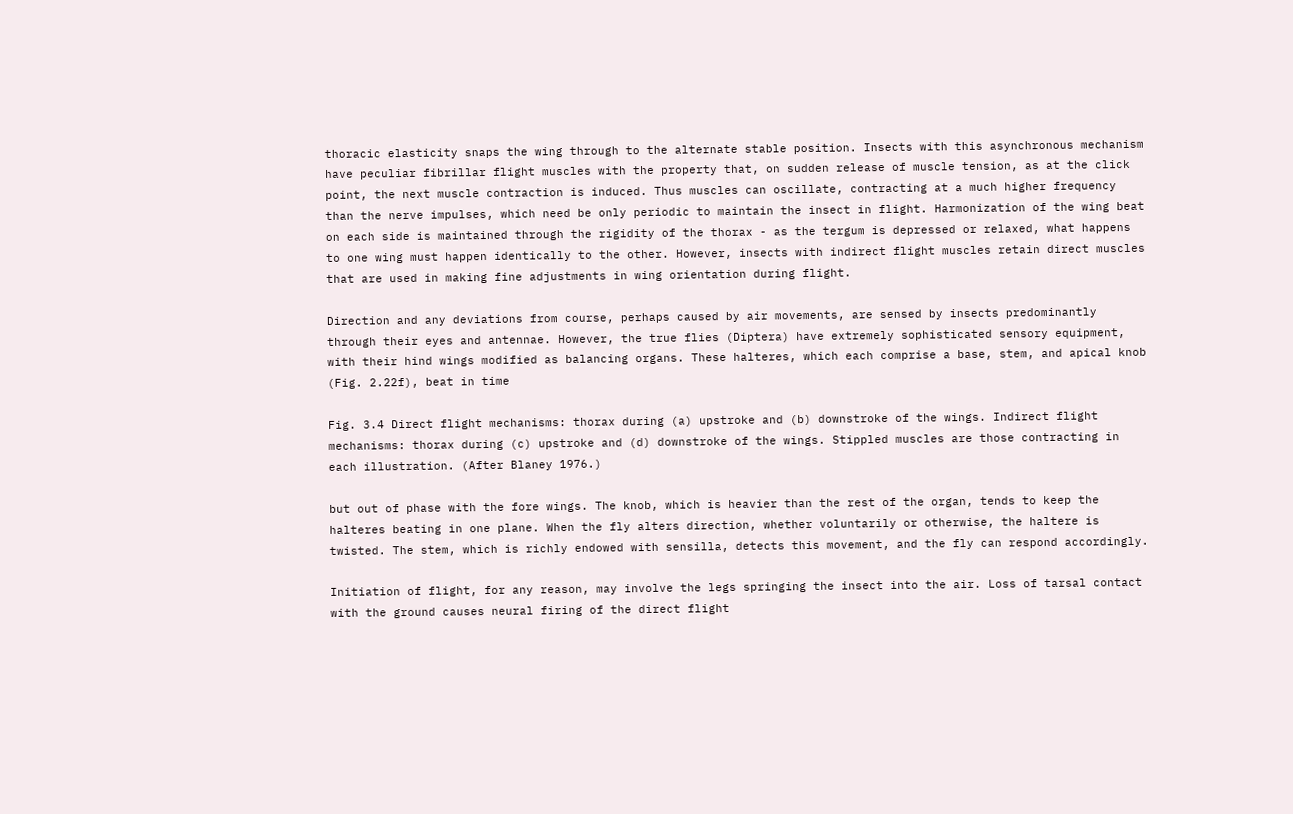thoracic elasticity snaps the wing through to the alternate stable position. Insects with this asynchronous mechanism have peculiar fibrillar flight muscles with the property that, on sudden release of muscle tension, as at the click point, the next muscle contraction is induced. Thus muscles can oscillate, contracting at a much higher frequency than the nerve impulses, which need be only periodic to maintain the insect in flight. Harmonization of the wing beat on each side is maintained through the rigidity of the thorax - as the tergum is depressed or relaxed, what happens to one wing must happen identically to the other. However, insects with indirect flight muscles retain direct muscles that are used in making fine adjustments in wing orientation during flight.

Direction and any deviations from course, perhaps caused by air movements, are sensed by insects predominantly through their eyes and antennae. However, the true flies (Diptera) have extremely sophisticated sensory equipment, with their hind wings modified as balancing organs. These halteres, which each comprise a base, stem, and apical knob (Fig. 2.22f), beat in time

Fig. 3.4 Direct flight mechanisms: thorax during (a) upstroke and (b) downstroke of the wings. Indirect flight mechanisms: thorax during (c) upstroke and (d) downstroke of the wings. Stippled muscles are those contracting in each illustration. (After Blaney 1976.)

but out of phase with the fore wings. The knob, which is heavier than the rest of the organ, tends to keep the halteres beating in one plane. When the fly alters direction, whether voluntarily or otherwise, the haltere is twisted. The stem, which is richly endowed with sensilla, detects this movement, and the fly can respond accordingly.

Initiation of flight, for any reason, may involve the legs springing the insect into the air. Loss of tarsal contact with the ground causes neural firing of the direct flight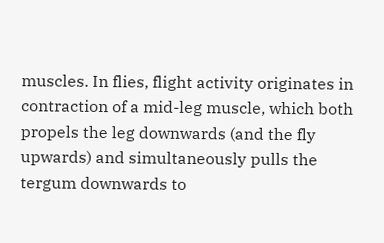muscles. In flies, flight activity originates in contraction of a mid-leg muscle, which both propels the leg downwards (and the fly upwards) and simultaneously pulls the tergum downwards to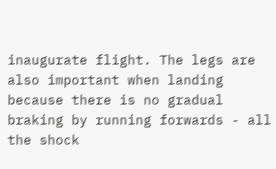inaugurate flight. The legs are also important when landing because there is no gradual braking by running forwards - all the shock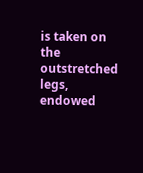is taken on the outstretched legs, endowed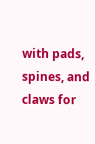with pads, spines, and claws for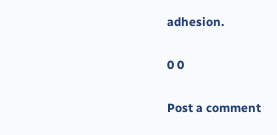adhesion.

0 0

Post a comment